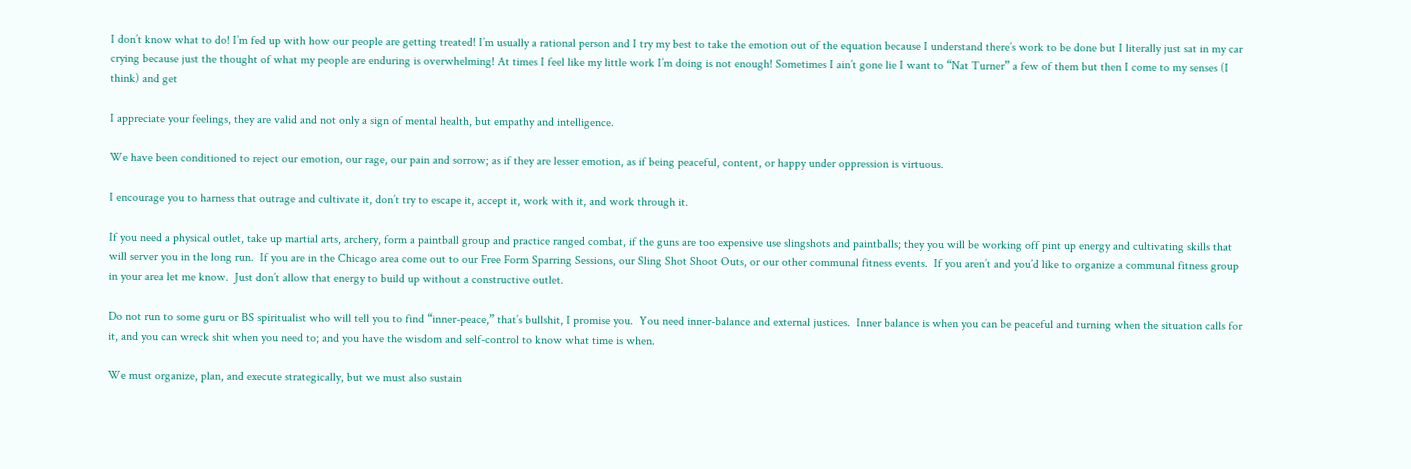I don’t know what to do! I’m fed up with how our people are getting treated! I’m usually a rational person and I try my best to take the emotion out of the equation because I understand there’s work to be done but I literally just sat in my car crying because just the thought of what my people are enduring is overwhelming! At times I feel like my little work I’m doing is not enough! Sometimes I ain’t gone lie I want to “Nat Turner” a few of them but then I come to my senses (I think) and get

I appreciate your feelings, they are valid and not only a sign of mental health, but empathy and intelligence.

We have been conditioned to reject our emotion, our rage, our pain and sorrow; as if they are lesser emotion, as if being peaceful, content, or happy under oppression is virtuous.

I encourage you to harness that outrage and cultivate it, don’t try to escape it, accept it, work with it, and work through it.

If you need a physical outlet, take up martial arts, archery, form a paintball group and practice ranged combat, if the guns are too expensive use slingshots and paintballs; they you will be working off pint up energy and cultivating skills that will server you in the long run.  If you are in the Chicago area come out to our Free Form Sparring Sessions, our Sling Shot Shoot Outs, or our other communal fitness events.  If you aren’t and you’d like to organize a communal fitness group in your area let me know.  Just don’t allow that energy to build up without a constructive outlet.

Do not run to some guru or BS spiritualist who will tell you to find “inner-peace,” that’s bullshit, I promise you.  You need inner-balance and external justices.  Inner balance is when you can be peaceful and turning when the situation calls for it, and you can wreck shit when you need to; and you have the wisdom and self-control to know what time is when.

We must organize, plan, and execute strategically, but we must also sustain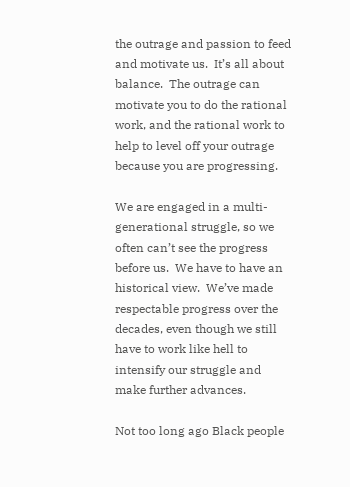the outrage and passion to feed and motivate us.  It’s all about balance.  The outrage can motivate you to do the rational work, and the rational work to help to level off your outrage because you are progressing.

We are engaged in a multi-generational struggle, so we often can’t see the progress before us.  We have to have an historical view.  We’ve made respectable progress over the decades, even though we still have to work like hell to intensify our struggle and make further advances.

Not too long ago Black people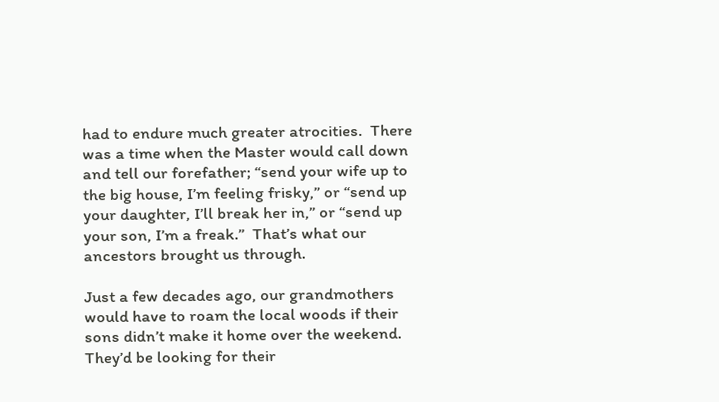had to endure much greater atrocities.  There was a time when the Master would call down and tell our forefather; “send your wife up to the big house, I’m feeling frisky,” or “send up your daughter, I’ll break her in,” or “send up your son, I’m a freak.”  That’s what our ancestors brought us through.

Just a few decades ago, our grandmothers would have to roam the local woods if their sons didn’t make it home over the weekend.  They’d be looking for their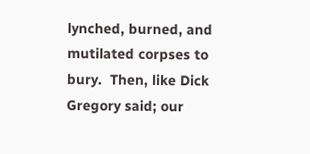lynched, burned, and mutilated corpses to bury.  Then, like Dick Gregory said; our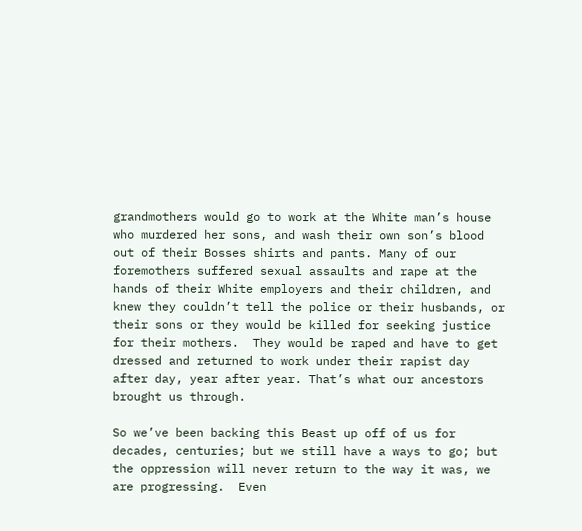grandmothers would go to work at the White man’s house who murdered her sons, and wash their own son’s blood out of their Bosses shirts and pants. Many of our foremothers suffered sexual assaults and rape at the hands of their White employers and their children, and knew they couldn’t tell the police or their husbands, or their sons or they would be killed for seeking justice for their mothers.  They would be raped and have to get dressed and returned to work under their rapist day after day, year after year. That’s what our ancestors brought us through.

So we’ve been backing this Beast up off of us for decades, centuries; but we still have a ways to go; but the oppression will never return to the way it was, we are progressing.  Even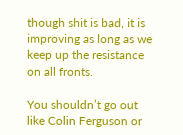though shit is bad, it is improving as long as we keep up the resistance on all fronts.

You shouldn’t go out like Colin Ferguson or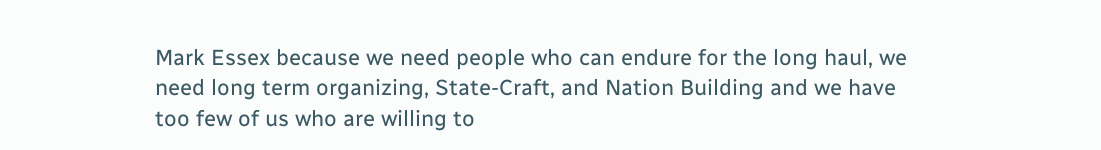Mark Essex because we need people who can endure for the long haul, we need long term organizing, State-Craft, and Nation Building and we have too few of us who are willing to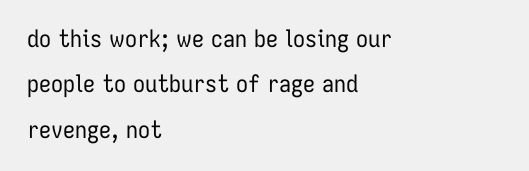do this work; we can be losing our people to outburst of rage and revenge, not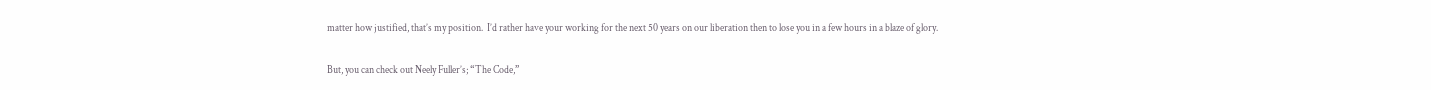matter how justified, that’s my position.  I’d rather have your working for the next 50 years on our liberation then to lose you in a few hours in a blaze of glory.

But, you can check out Neely Fuller’s; “The Code,”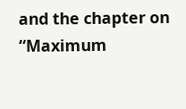and the chapter on “Maximum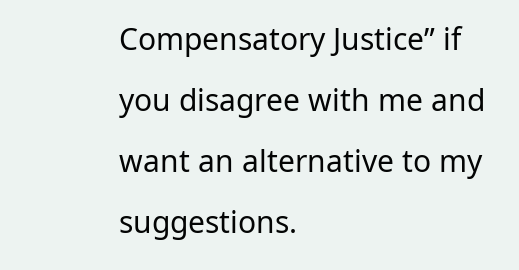Compensatory Justice” if you disagree with me and want an alternative to my suggestions.